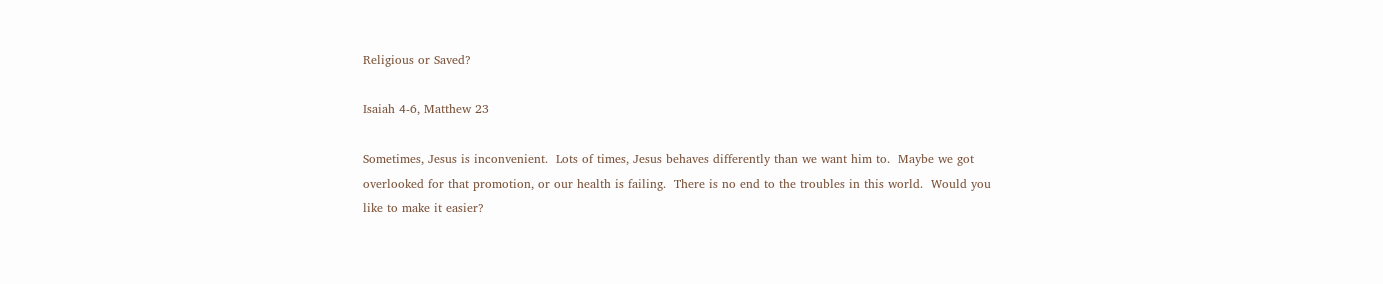Religious or Saved?

Isaiah 4-6, Matthew 23

Sometimes, Jesus is inconvenient.  Lots of times, Jesus behaves differently than we want him to.  Maybe we got overlooked for that promotion, or our health is failing.  There is no end to the troubles in this world.  Would you like to make it easier?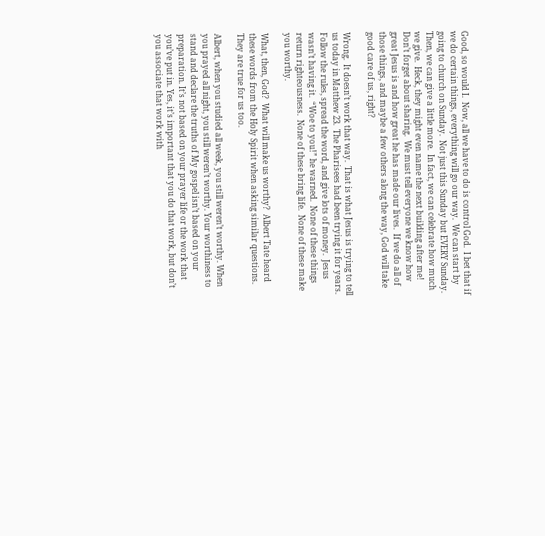Good, so would I.  Now, all we have to do is control God.  I bet that if we do certain things, everything will go our way.  We can start by going to church on Sunday.  Not just this Sunday but EVERY Sunday.  Then, we can give a little more.  In fact, we can celebrate how much we give.  Heck, they might even name the next building after me!  Don’t forget about sharing.  We must tell everyone we know how great Jesus is and how great he has made our lives.  If we do all of those things, and maybe a few others along the way, God will take good care of us, right?

Wrong.  It doesn’t work that way.  That is what Jesus is trying to tell us today in Matthew 23.  The Pharisees had been trying it for years.  Follow the rules, spread the word, and give lots of money.  Jesus wasn’t having it.  “Woe to you!” he warned.  None of these things return righteousness.  None of these bring life.  None of these make you worthy.

What, then, God?  What will make us worthy?  Albert Tate heard these words from the Holy Spirit when asking similar questions.  They are true for us too.

Albert, when you studied all week, you still weren’t worthy. When you prayed all night, you still weren’t worthy. Your worthiness to stand and declare the truths of My gospel isn’t based on your preparation. It’s not based on your prayer life or the work that you’ve put in. Yes, it’s important that you do that work, but don’t you associate that work with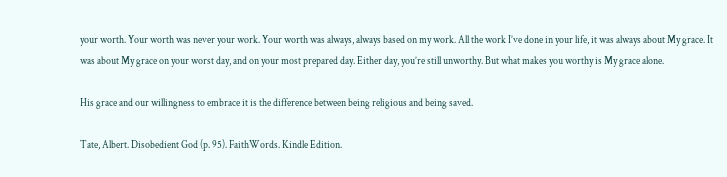your worth. Your worth was never your work. Your worth was always, always based on my work. All the work I’ve done in your life, it was always about My grace. It was about My grace on your worst day, and on your most prepared day. Either day, you’re still unworthy. But what makes you worthy is My grace alone.

His grace and our willingness to embrace it is the difference between being religious and being saved.

Tate, Albert. Disobedient God (p. 95). FaithWords. Kindle Edition.